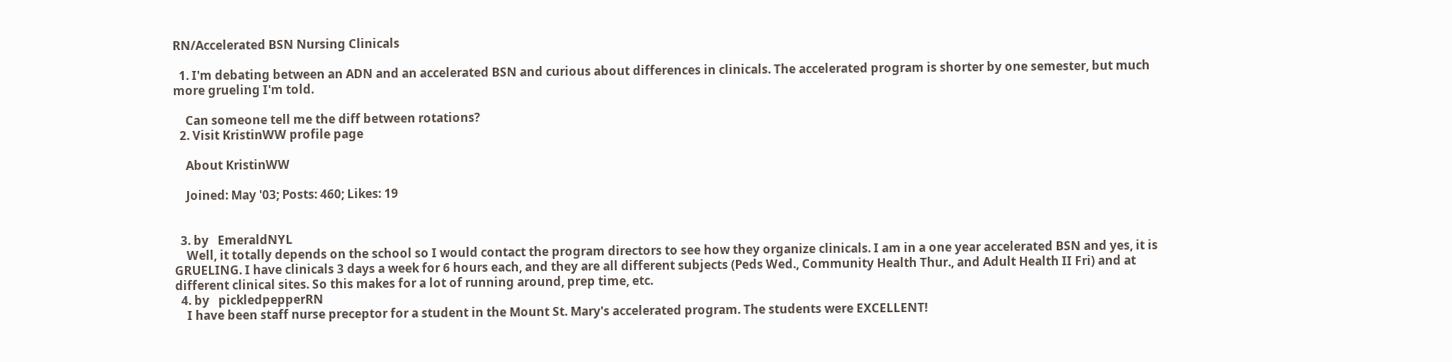RN/Accelerated BSN Nursing Clinicals

  1. I'm debating between an ADN and an accelerated BSN and curious about differences in clinicals. The accelerated program is shorter by one semester, but much more grueling I'm told.

    Can someone tell me the diff between rotations?
  2. Visit KristinWW profile page

    About KristinWW

    Joined: May '03; Posts: 460; Likes: 19


  3. by   EmeraldNYL
    Well, it totally depends on the school so I would contact the program directors to see how they organize clinicals. I am in a one year accelerated BSN and yes, it is GRUELING. I have clinicals 3 days a week for 6 hours each, and they are all different subjects (Peds Wed., Community Health Thur., and Adult Health II Fri) and at different clinical sites. So this makes for a lot of running around, prep time, etc.
  4. by   pickledpepperRN
    I have been staff nurse preceptor for a student in the Mount St. Mary's accelerated program. The students were EXCELLENT!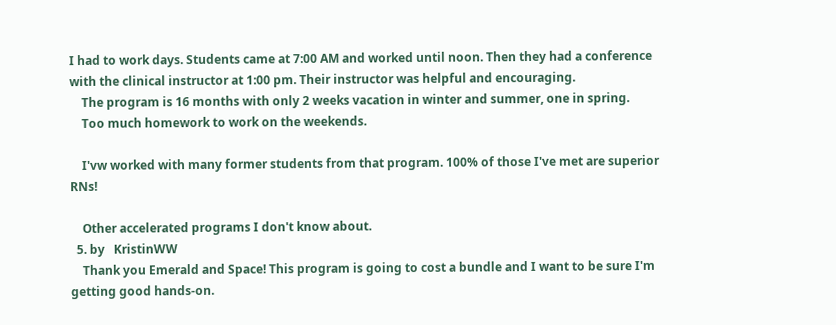I had to work days. Students came at 7:00 AM and worked until noon. Then they had a conference with the clinical instructor at 1:00 pm. Their instructor was helpful and encouraging.
    The program is 16 months with only 2 weeks vacation in winter and summer, one in spring.
    Too much homework to work on the weekends.

    I'vw worked with many former students from that program. 100% of those I've met are superior RNs!

    Other accelerated programs I don't know about.
  5. by   KristinWW
    Thank you Emerald and Space! This program is going to cost a bundle and I want to be sure I'm getting good hands-on.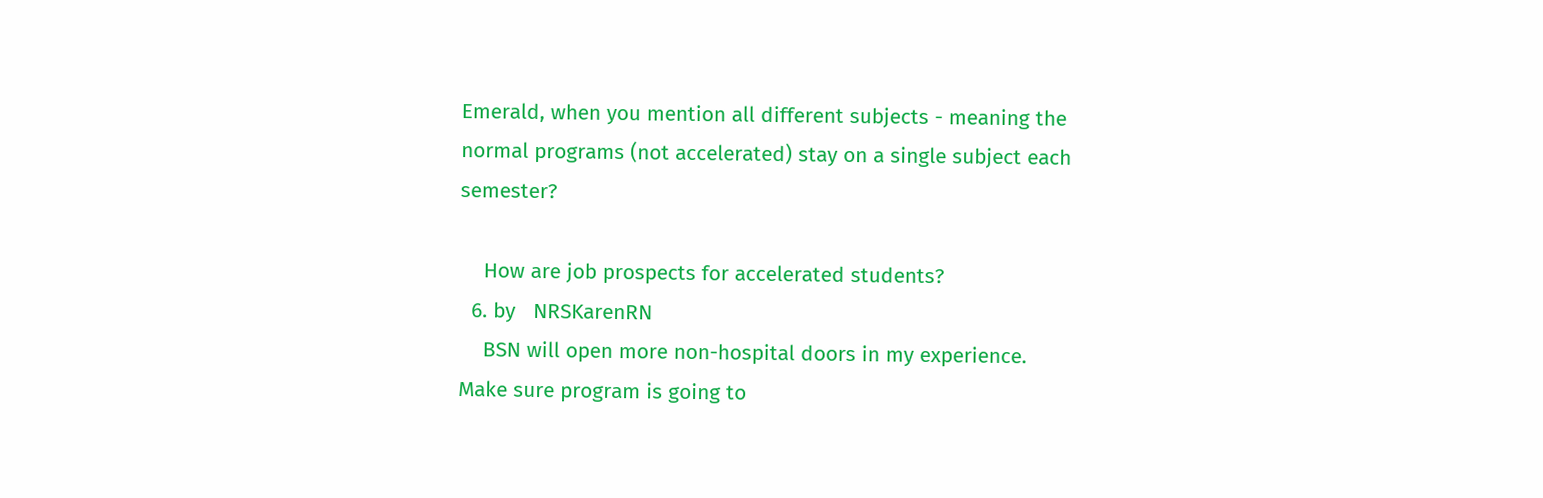Emerald, when you mention all different subjects - meaning the normal programs (not accelerated) stay on a single subject each semester?

    How are job prospects for accelerated students?
  6. by   NRSKarenRN
    BSN will open more non-hospital doors in my experience. Make sure program is going to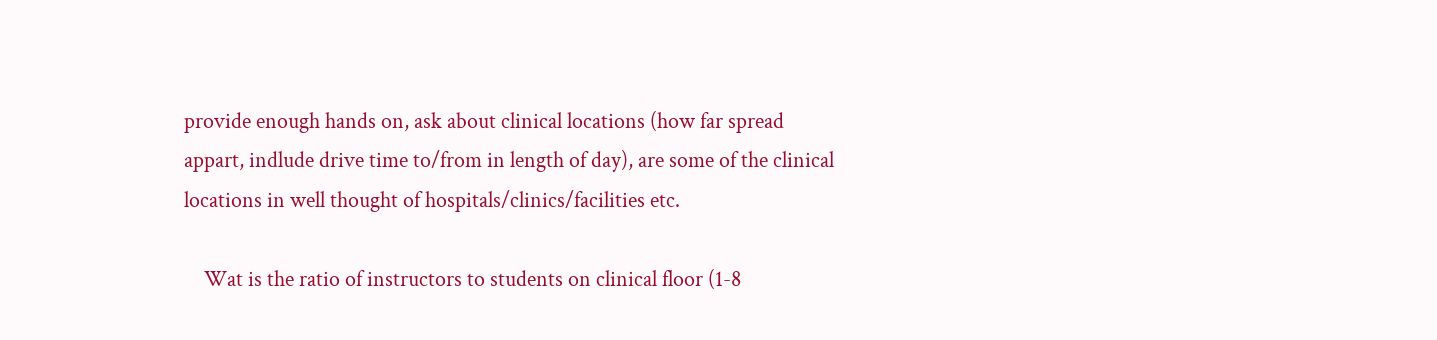provide enough hands on, ask about clinical locations (how far spread appart, indlude drive time to/from in length of day), are some of the clinical locations in well thought of hospitals/clinics/facilities etc.

    Wat is the ratio of instructors to students on clinical floor (1-8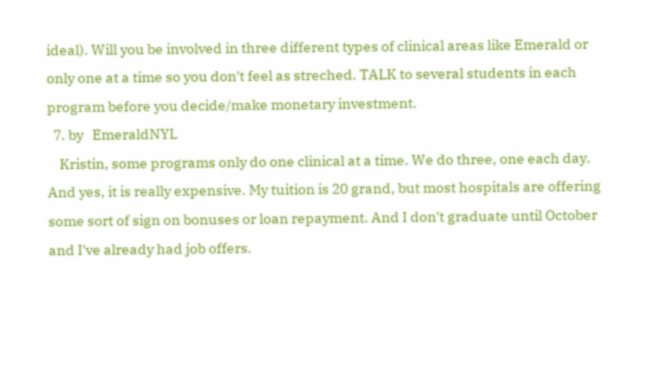ideal). Will you be involved in three different types of clinical areas like Emerald or only one at a time so you don't feel as streched. TALK to several students in each program before you decide/make monetary investment.
  7. by   EmeraldNYL
    Kristin, some programs only do one clinical at a time. We do three, one each day. And yes, it is really expensive. My tuition is 20 grand, but most hospitals are offering some sort of sign on bonuses or loan repayment. And I don't graduate until October and I've already had job offers.